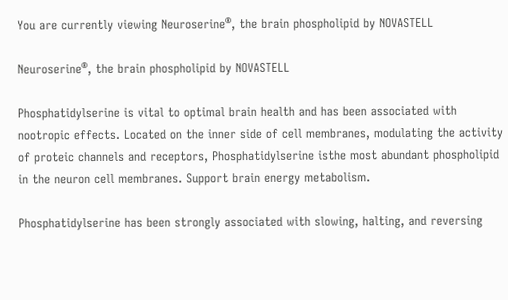You are currently viewing Neuroserine®, the brain phospholipid by NOVASTELL

Neuroserine®, the brain phospholipid by NOVASTELL

Phosphatidylserine is vital to optimal brain health and has been associated with nootropic effects. Located on the inner side of cell membranes, modulating the activity of proteic channels and receptors, Phosphatidylserine isthe most abundant phospholipid in the neuron cell membranes. Support brain energy metabolism.

Phosphatidylserine has been strongly associated with slowing, halting, and reversing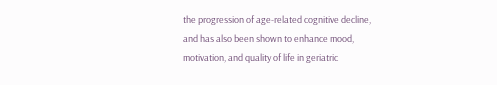the progression of age-related cognitive decline, and has also been shown to enhance mood, motivation, and quality of life in geriatric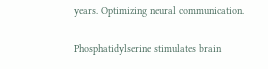years. Optimizing neural communication.

Phosphatidylserine stimulates brain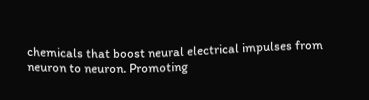chemicals that boost neural electrical impulses from neuron to neuron. Promoting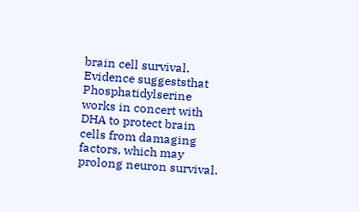brain cell survival. Evidence suggeststhat Phosphatidylserine works in concert with DHA to protect brain cells from damaging factors, which may prolong neuron survival.